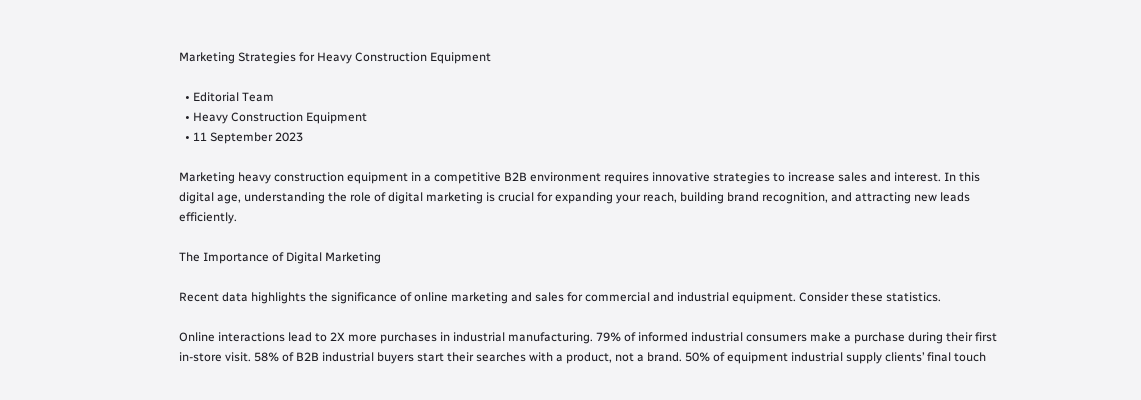Marketing Strategies for Heavy Construction Equipment

  • Editorial Team
  • Heavy Construction Equipment
  • 11 September 2023

Marketing heavy construction equipment in a competitive B2B environment requires innovative strategies to increase sales and interest. In this digital age, understanding the role of digital marketing is crucial for expanding your reach, building brand recognition, and attracting new leads efficiently.

The Importance of Digital Marketing

Recent data highlights the significance of online marketing and sales for commercial and industrial equipment. Consider these statistics.

Online interactions lead to 2X more purchases in industrial manufacturing. 79% of informed industrial consumers make a purchase during their first in-store visit. 58% of B2B industrial buyers start their searches with a product, not a brand. 50% of equipment industrial supply clients’ final touch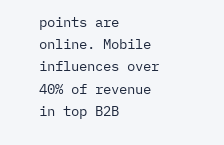points are online. Mobile influences over 40% of revenue in top B2B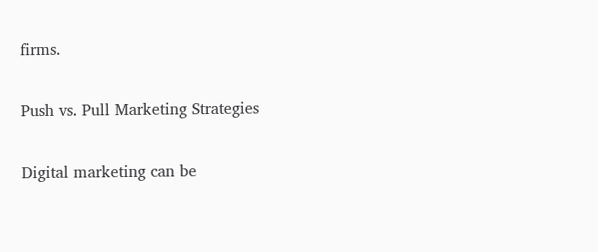firms.

Push vs. Pull Marketing Strategies

Digital marketing can be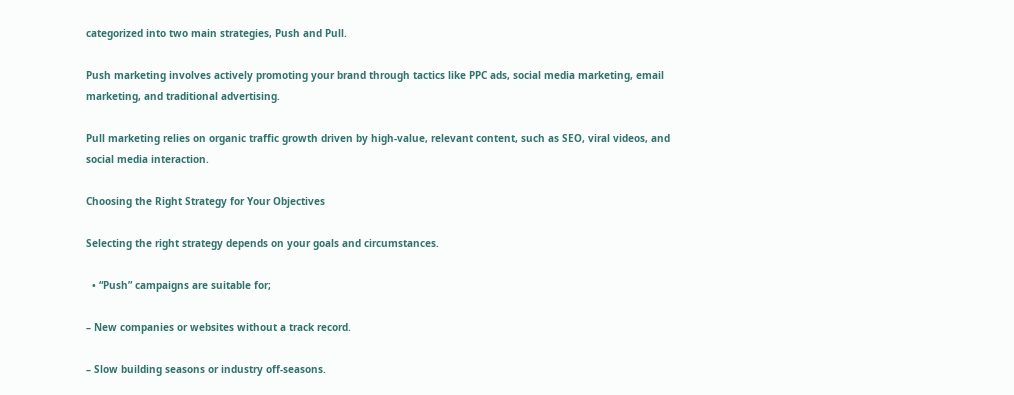categorized into two main strategies, Push and Pull.

Push marketing involves actively promoting your brand through tactics like PPC ads, social media marketing, email marketing, and traditional advertising.

Pull marketing relies on organic traffic growth driven by high-value, relevant content, such as SEO, viral videos, and social media interaction.

Choosing the Right Strategy for Your Objectives

Selecting the right strategy depends on your goals and circumstances.

  • “Push” campaigns are suitable for;

– New companies or websites without a track record.

– Slow building seasons or industry off-seasons.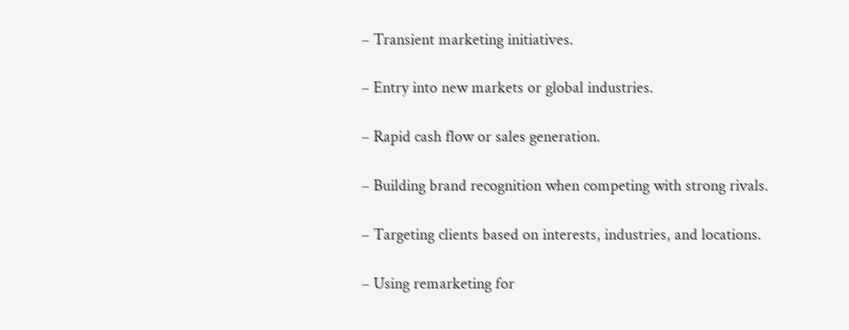– Transient marketing initiatives.

– Entry into new markets or global industries.

– Rapid cash flow or sales generation.

– Building brand recognition when competing with strong rivals.

– Targeting clients based on interests, industries, and locations.

– Using remarketing for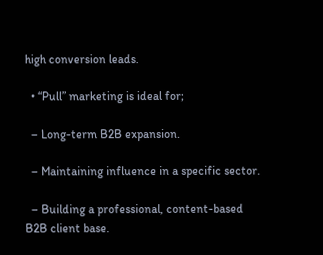high conversion leads.

  • “Pull” marketing is ideal for;

  – Long-term B2B expansion.

  – Maintaining influence in a specific sector.

  – Building a professional, content-based B2B client base.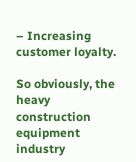– Increasing customer loyalty.

So obviously, the heavy construction equipment industry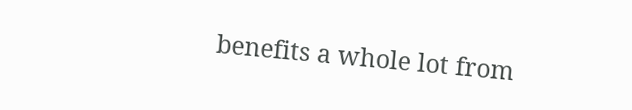benefits a whole lot from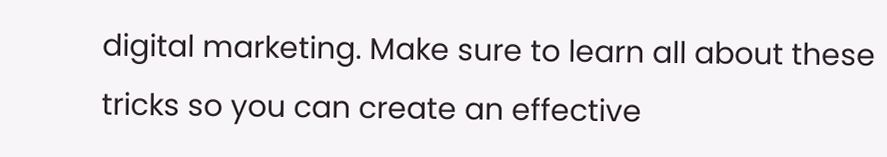digital marketing. Make sure to learn all about these tricks so you can create an effective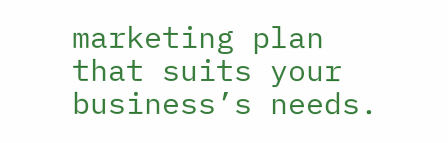marketing plan that suits your business’s needs.